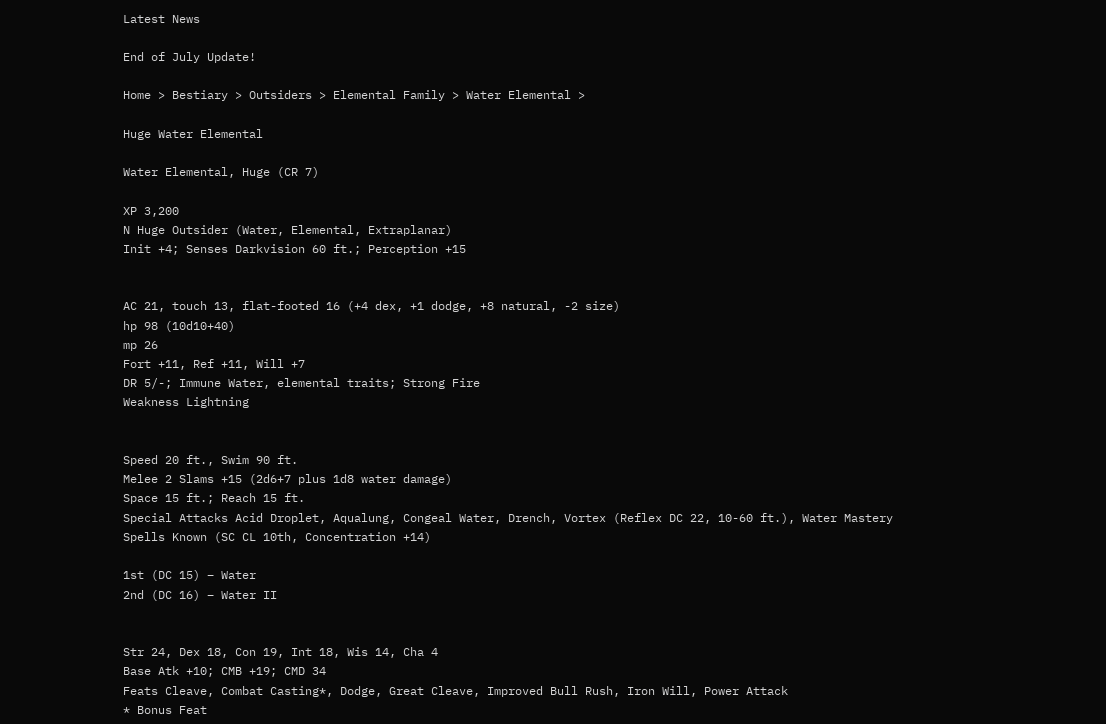Latest News

End of July Update!

Home > Bestiary > Outsiders > Elemental Family > Water Elemental >

Huge Water Elemental

Water Elemental, Huge (CR 7)

XP 3,200
N Huge Outsider (Water, Elemental, Extraplanar)
Init +4; Senses Darkvision 60 ft.; Perception +15


AC 21, touch 13, flat-footed 16 (+4 dex, +1 dodge, +8 natural, -2 size)
hp 98 (10d10+40)
mp 26
Fort +11, Ref +11, Will +7
DR 5/-; Immune Water, elemental traits; Strong Fire
Weakness Lightning


Speed 20 ft., Swim 90 ft.
Melee 2 Slams +15 (2d6+7 plus 1d8 water damage)
Space 15 ft.; Reach 15 ft.
Special Attacks Acid Droplet, Aqualung, Congeal Water, Drench, Vortex (Reflex DC 22, 10-60 ft.), Water Mastery
Spells Known (SC CL 10th, Concentration +14)

1st (DC 15) – Water
2nd (DC 16) – Water II


Str 24, Dex 18, Con 19, Int 18, Wis 14, Cha 4
Base Atk +10; CMB +19; CMD 34
Feats Cleave, Combat Casting*, Dodge, Great Cleave, Improved Bull Rush, Iron Will, Power Attack
* Bonus Feat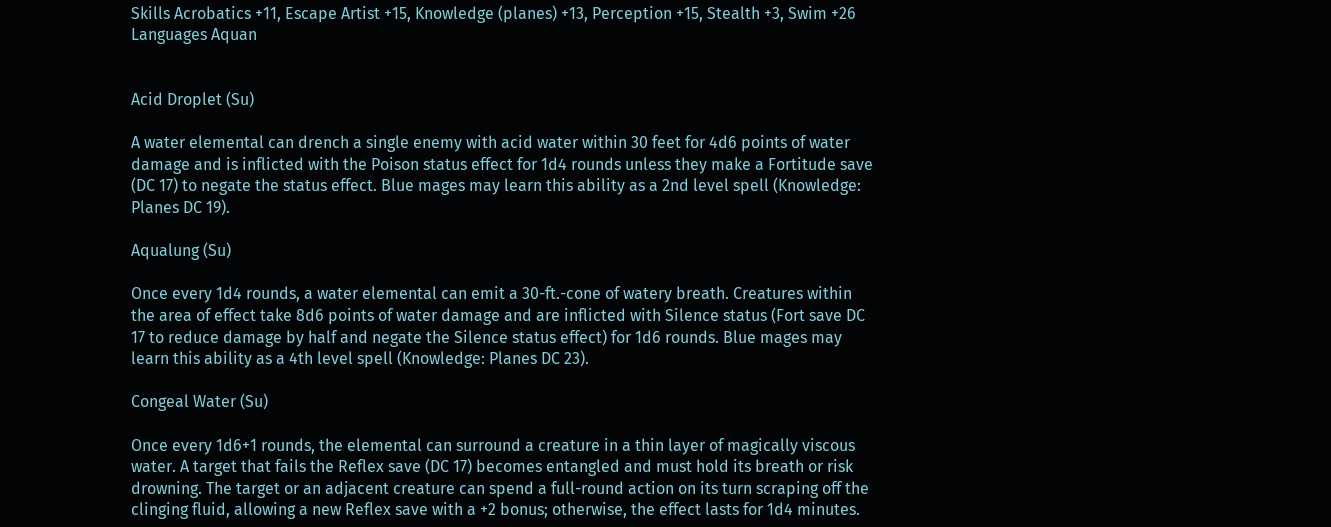Skills Acrobatics +11, Escape Artist +15, Knowledge (planes) +13, Perception +15, Stealth +3, Swim +26
Languages Aquan


Acid Droplet (Su)

A water elemental can drench a single enemy with acid water within 30 feet for 4d6 points of water damage and is inflicted with the Poison status effect for 1d4 rounds unless they make a Fortitude save (DC 17) to negate the status effect. Blue mages may learn this ability as a 2nd level spell (Knowledge: Planes DC 19).

Aqualung (Su)

Once every 1d4 rounds, a water elemental can emit a 30-ft.-cone of watery breath. Creatures within the area of effect take 8d6 points of water damage and are inflicted with Silence status (Fort save DC 17 to reduce damage by half and negate the Silence status effect) for 1d6 rounds. Blue mages may learn this ability as a 4th level spell (Knowledge: Planes DC 23).

Congeal Water (Su)

Once every 1d6+1 rounds, the elemental can surround a creature in a thin layer of magically viscous water. A target that fails the Reflex save (DC 17) becomes entangled and must hold its breath or risk drowning. The target or an adjacent creature can spend a full-round action on its turn scraping off the clinging fluid, allowing a new Reflex save with a +2 bonus; otherwise, the effect lasts for 1d4 minutes.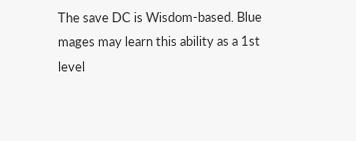The save DC is Wisdom-based. Blue mages may learn this ability as a 1st level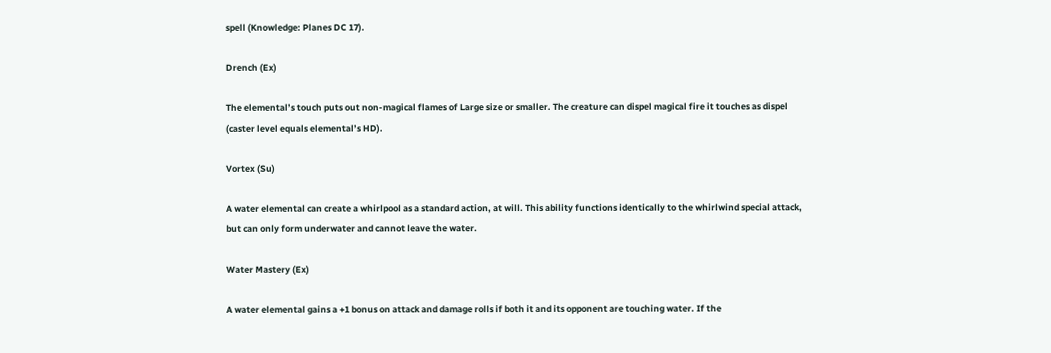spell (Knowledge: Planes DC 17).

Drench (Ex)

The elemental’s touch puts out non-magical flames of Large size or smaller. The creature can dispel magical fire it touches as dispel (caster level equals elemental’s HD).

Vortex (Su)

A water elemental can create a whirlpool as a standard action, at will. This ability functions identically to the whirlwind special attack, but can only form underwater and cannot leave the water.

Water Mastery (Ex)

A water elemental gains a +1 bonus on attack and damage rolls if both it and its opponent are touching water. If the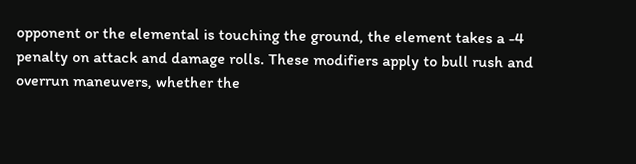opponent or the elemental is touching the ground, the element takes a -4 penalty on attack and damage rolls. These modifiers apply to bull rush and overrun maneuvers, whether the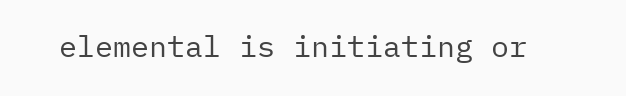elemental is initiating or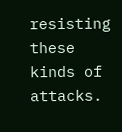resisting these kinds of attacks.